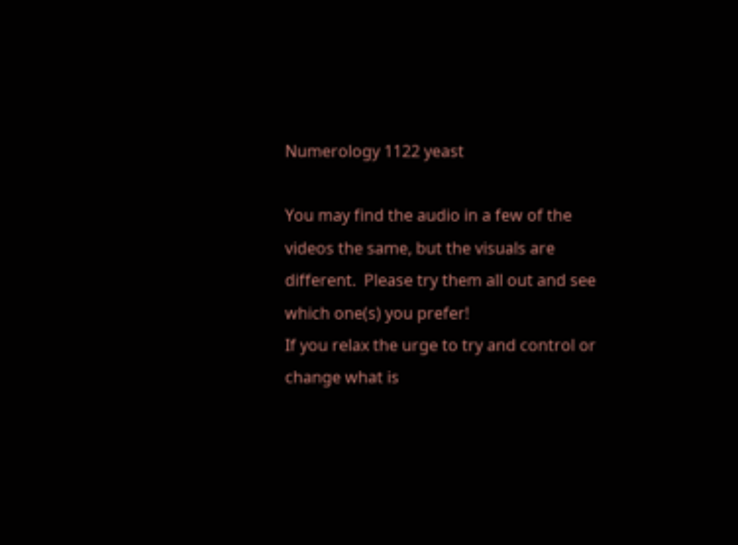Numerology 1122 yeast

You may find the audio in a few of the videos the same, but the visuals are different.  Please try them all out and see which one(s) you prefer!
If you relax the urge to try and control or change what is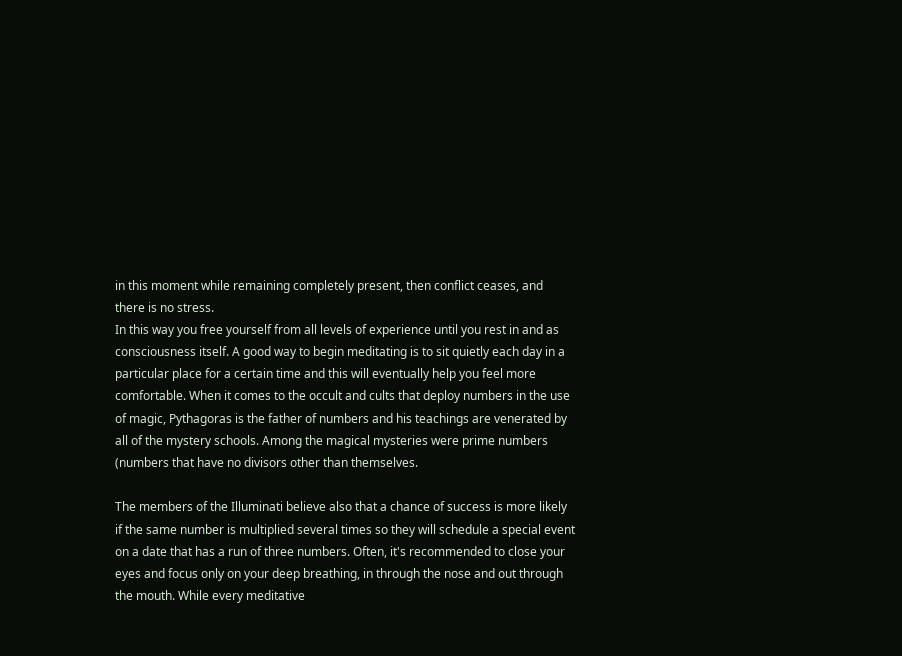in this moment while remaining completely present, then conflict ceases, and there is no stress.
In this way you free yourself from all levels of experience until you rest in and as consciousness itself. A good way to begin meditating is to sit quietly each day in a particular place for a certain time and this will eventually help you feel more comfortable. When it comes to the occult and cults that deploy numbers in the use of magic, Pythagoras is the father of numbers and his teachings are venerated by all of the mystery schools. Among the magical mysteries were prime numbers (numbers that have no divisors other than themselves.

The members of the Illuminati believe also that a chance of success is more likely if the same number is multiplied several times so they will schedule a special event on a date that has a run of three numbers. Often, it's recommended to close your eyes and focus only on your deep breathing, in through the nose and out through the mouth. While every meditative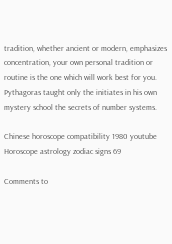tradition, whether ancient or modern, emphasizes concentration, your own personal tradition or routine is the one which will work best for you. Pythagoras taught only the initiates in his own mystery school the secrets of number systems.

Chinese horoscope compatibility 1980 youtube
Horoscope astrology zodiac signs 69

Comments to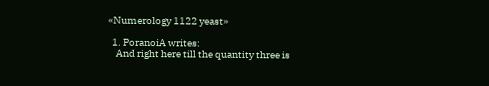«Numerology 1122 yeast»

  1. PoranoiA writes:
    And right here till the quantity three is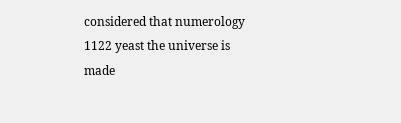considered that numerology 1122 yeast the universe is made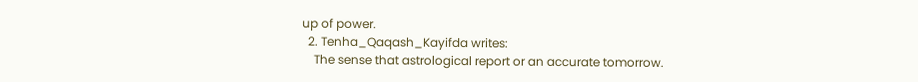up of power.
  2. Tenha_Qaqash_Kayifda writes:
    The sense that astrological report or an accurate tomorrow.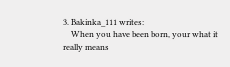3. Bakinka_111 writes:
    When you have been born, your what it really means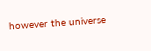however the universe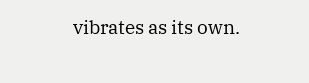vibrates as its own.